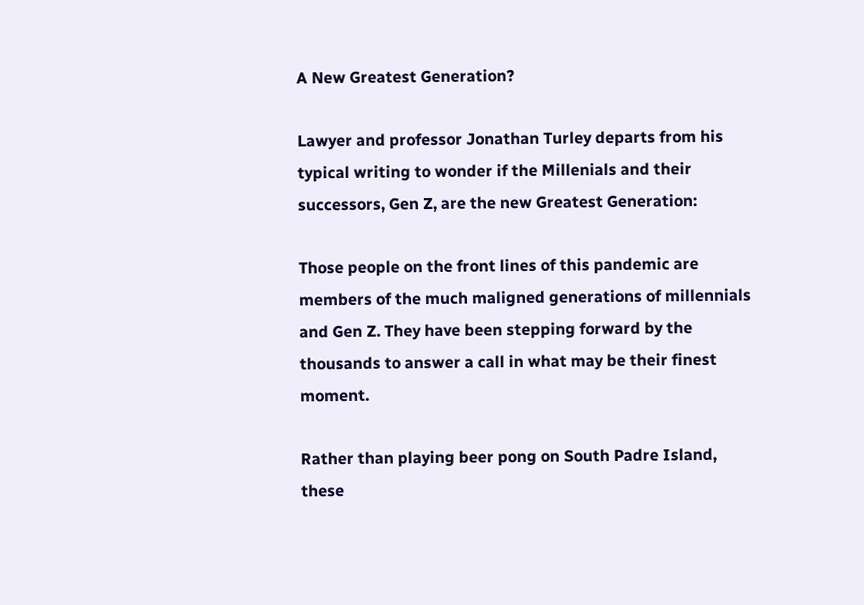A New Greatest Generation?

Lawyer and professor Jonathan Turley departs from his typical writing to wonder if the Millenials and their successors, Gen Z, are the new Greatest Generation:

Those people on the front lines of this pandemic are members of the much maligned generations of millennials and Gen Z. They have been stepping forward by the thousands to answer a call in what may be their finest moment.

Rather than playing beer pong on South Padre Island, these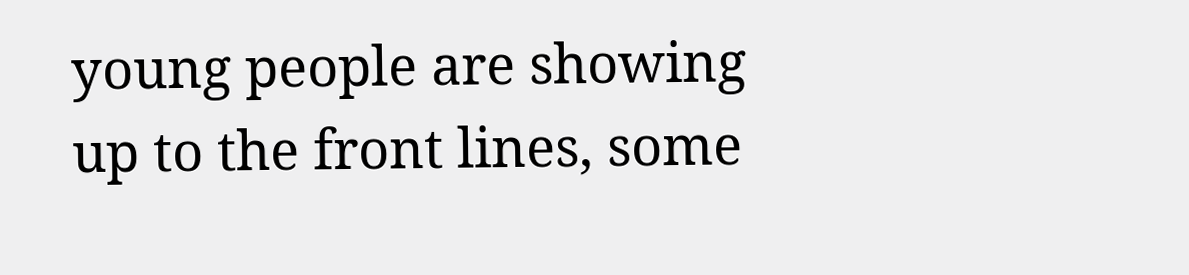young people are showing up to the front lines, some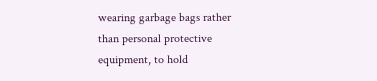wearing garbage bags rather than personal protective equipment, to hold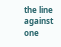the line against one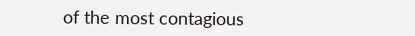of the most contagious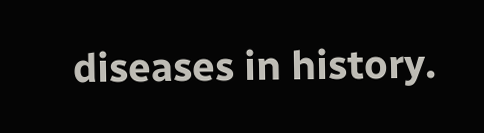diseases in history.